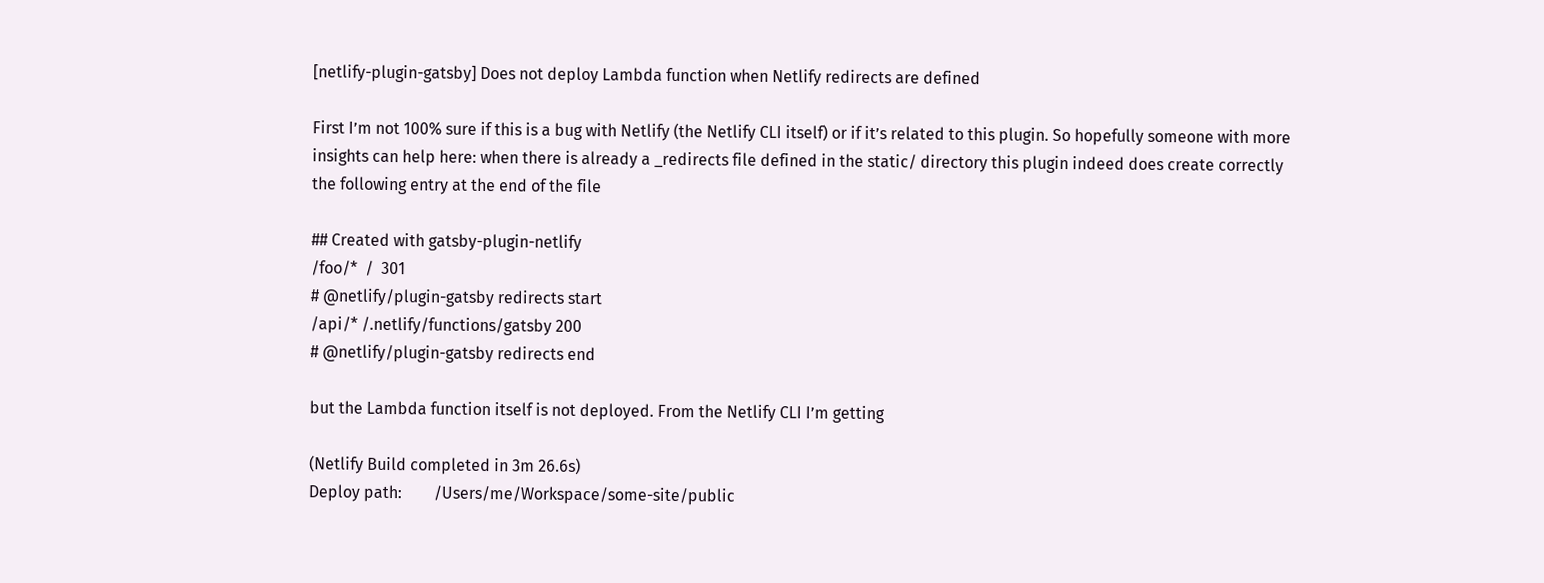[netlify-plugin-gatsby] Does not deploy Lambda function when Netlify redirects are defined

First I’m not 100% sure if this is a bug with Netlify (the Netlify CLI itself) or if it’s related to this plugin. So hopefully someone with more insights can help here: when there is already a _redirects file defined in the static/ directory this plugin indeed does create correctly the following entry at the end of the file

## Created with gatsby-plugin-netlify
/foo/*  /  301
# @netlify/plugin-gatsby redirects start
/api/* /.netlify/functions/gatsby 200
# @netlify/plugin-gatsby redirects end

but the Lambda function itself is not deployed. From the Netlify CLI I’m getting

(Netlify Build completed in 3m 26.6s)
Deploy path:        /Users/me/Workspace/some-site/public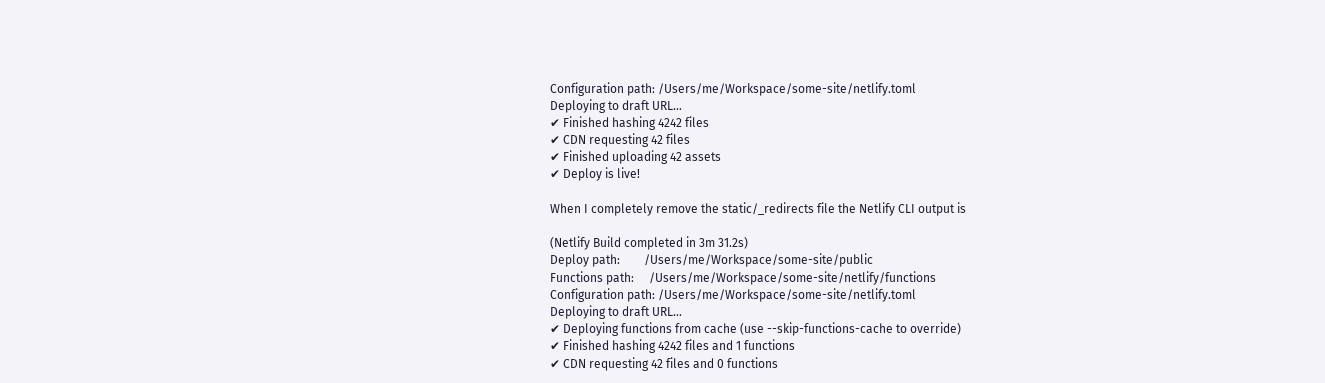Configuration path: /Users/me/Workspace/some-site/netlify.toml
Deploying to draft URL...
✔ Finished hashing 4242 files
✔ CDN requesting 42 files
✔ Finished uploading 42 assets
✔ Deploy is live!

When I completely remove the static/_redirects file the Netlify CLI output is

(Netlify Build completed in 3m 31.2s)
Deploy path:        /Users/me/Workspace/some-site/public
Functions path:     /Users/me/Workspace/some-site/netlify/functions
Configuration path: /Users/me/Workspace/some-site/netlify.toml
Deploying to draft URL...
✔ Deploying functions from cache (use --skip-functions-cache to override)
✔ Finished hashing 4242 files and 1 functions
✔ CDN requesting 42 files and 0 functions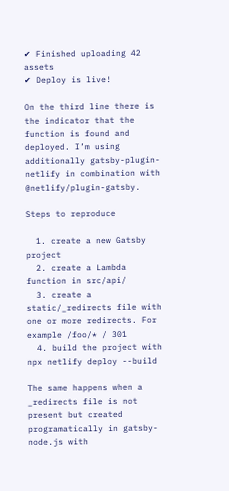✔ Finished uploading 42 assets
✔ Deploy is live!

On the third line there is the indicator that the function is found and deployed. I’m using additionally gatsby-plugin-netlify in combination with @netlify/plugin-gatsby.

Steps to reproduce

  1. create a new Gatsby project
  2. create a Lambda function in src/api/
  3. create a static/_redirects file with one or more redirects. For example /foo/* / 301
  4. build the project with npx netlify deploy --build

The same happens when a _redirects file is not present but created programatically in gatsby-node.js with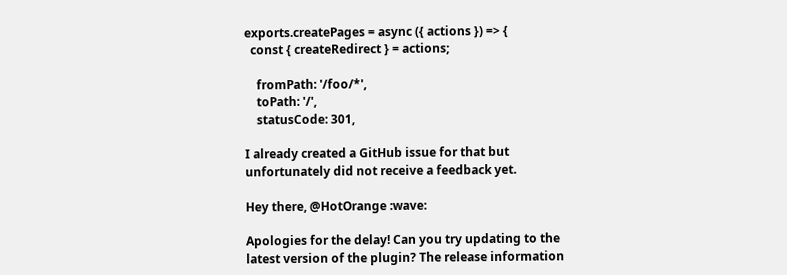exports.createPages = async ({ actions }) => {
  const { createRedirect } = actions;

    fromPath: '/foo/*',
    toPath: '/',
    statusCode: 301,

I already created a GitHub issue for that but unfortunately did not receive a feedback yet.

Hey there, @HotOrange :wave:

Apologies for the delay! Can you try updating to the latest version of the plugin? The release information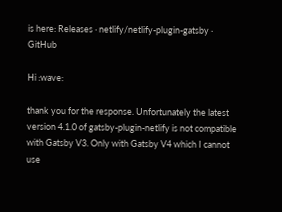is here: Releases · netlify/netlify-plugin-gatsby · GitHub

Hi :wave:

thank you for the response. Unfortunately the latest version 4.1.0 of gatsby-plugin-netlify is not compatible with Gatsby V3. Only with Gatsby V4 which I cannot use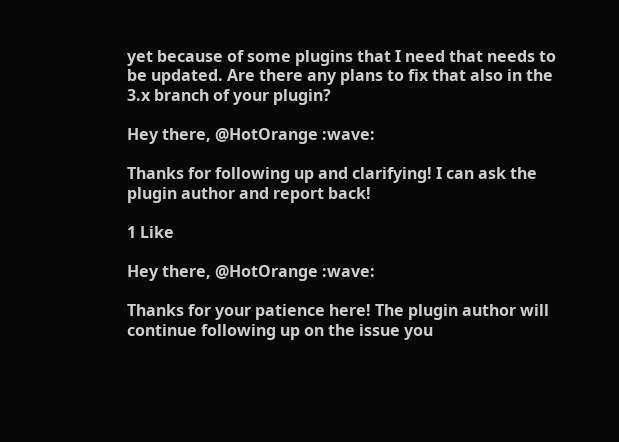yet because of some plugins that I need that needs to be updated. Are there any plans to fix that also in the 3.x branch of your plugin?

Hey there, @HotOrange :wave:

Thanks for following up and clarifying! I can ask the plugin author and report back!

1 Like

Hey there, @HotOrange :wave:

Thanks for your patience here! The plugin author will continue following up on the issue you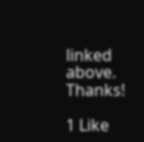linked above. Thanks!

1 Like